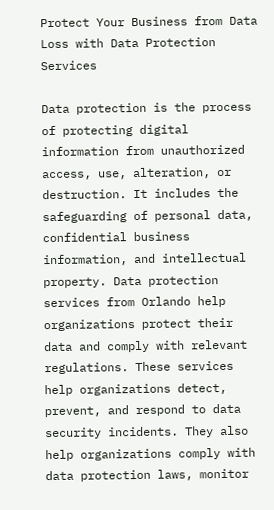Protect Your Business from Data Loss with Data Protection Services

Data protection is the process of protecting digital information from unauthorized access, use, alteration, or destruction. It includes the safeguarding of personal data, confidential business information, and intellectual property. Data protection services from Orlando help organizations protect their data and comply with relevant regulations. These services help organizations detect, prevent, and respond to data security incidents. They also help organizations comply with data protection laws, monitor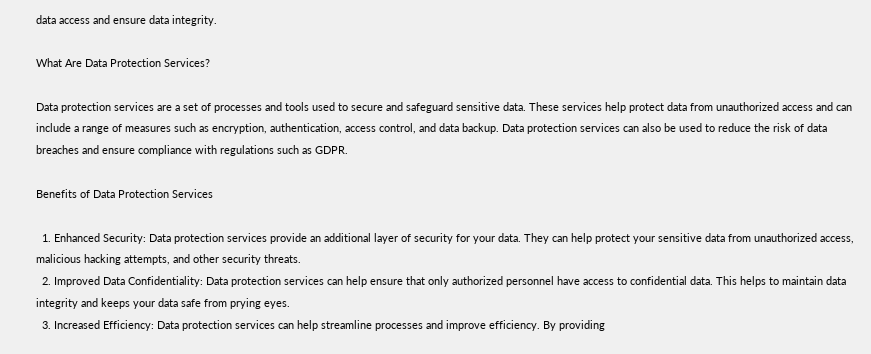data access and ensure data integrity.

What Are Data Protection Services?

Data protection services are a set of processes and tools used to secure and safeguard sensitive data. These services help protect data from unauthorized access and can include a range of measures such as encryption, authentication, access control, and data backup. Data protection services can also be used to reduce the risk of data breaches and ensure compliance with regulations such as GDPR.

Benefits of Data Protection Services

  1. Enhanced Security: Data protection services provide an additional layer of security for your data. They can help protect your sensitive data from unauthorized access, malicious hacking attempts, and other security threats.
  2. Improved Data Confidentiality: Data protection services can help ensure that only authorized personnel have access to confidential data. This helps to maintain data integrity and keeps your data safe from prying eyes.
  3. Increased Efficiency: Data protection services can help streamline processes and improve efficiency. By providing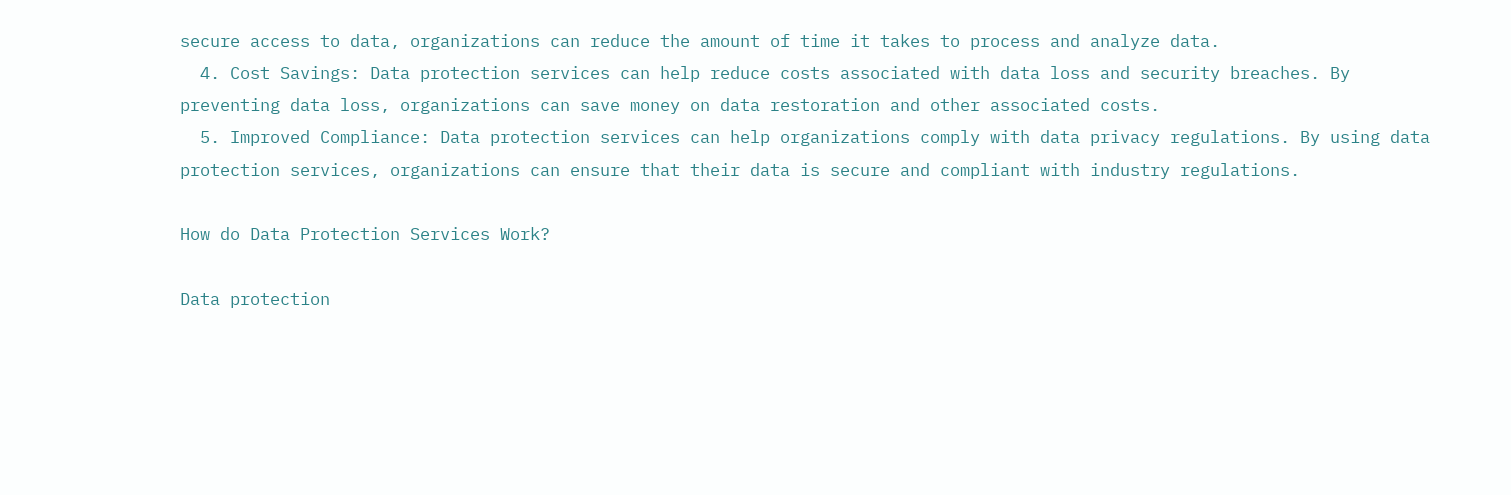secure access to data, organizations can reduce the amount of time it takes to process and analyze data.
  4. Cost Savings: Data protection services can help reduce costs associated with data loss and security breaches. By preventing data loss, organizations can save money on data restoration and other associated costs.
  5. Improved Compliance: Data protection services can help organizations comply with data privacy regulations. By using data protection services, organizations can ensure that their data is secure and compliant with industry regulations.

How do Data Protection Services Work?

Data protection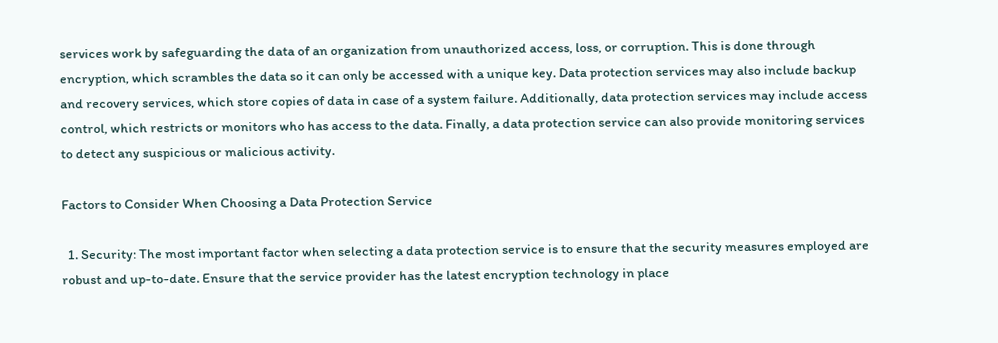services work by safeguarding the data of an organization from unauthorized access, loss, or corruption. This is done through encryption, which scrambles the data so it can only be accessed with a unique key. Data protection services may also include backup and recovery services, which store copies of data in case of a system failure. Additionally, data protection services may include access control, which restricts or monitors who has access to the data. Finally, a data protection service can also provide monitoring services to detect any suspicious or malicious activity.

Factors to Consider When Choosing a Data Protection Service

  1. Security: The most important factor when selecting a data protection service is to ensure that the security measures employed are robust and up-to-date. Ensure that the service provider has the latest encryption technology in place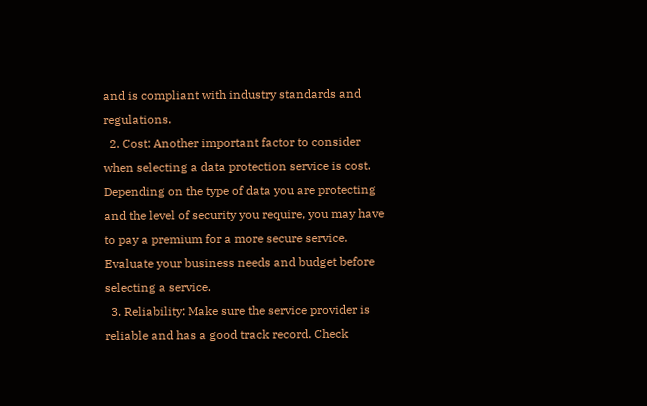and is compliant with industry standards and regulations.
  2. Cost: Another important factor to consider when selecting a data protection service is cost. Depending on the type of data you are protecting and the level of security you require, you may have to pay a premium for a more secure service. Evaluate your business needs and budget before selecting a service.
  3. Reliability: Make sure the service provider is reliable and has a good track record. Check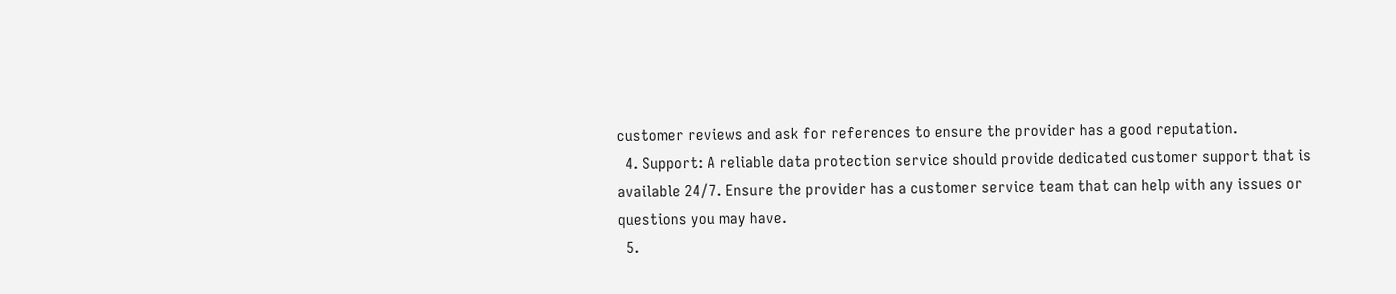customer reviews and ask for references to ensure the provider has a good reputation.
  4. Support: A reliable data protection service should provide dedicated customer support that is available 24/7. Ensure the provider has a customer service team that can help with any issues or questions you may have.
  5.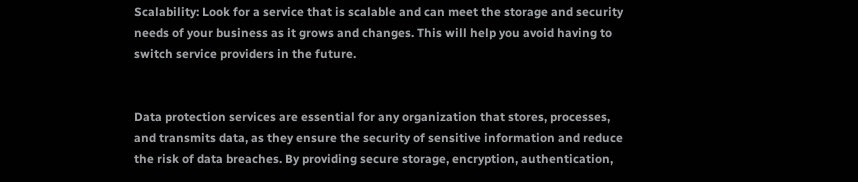Scalability: Look for a service that is scalable and can meet the storage and security needs of your business as it grows and changes. This will help you avoid having to switch service providers in the future.


Data protection services are essential for any organization that stores, processes, and transmits data, as they ensure the security of sensitive information and reduce the risk of data breaches. By providing secure storage, encryption, authentication,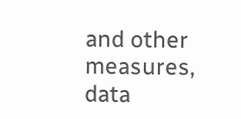and other measures, data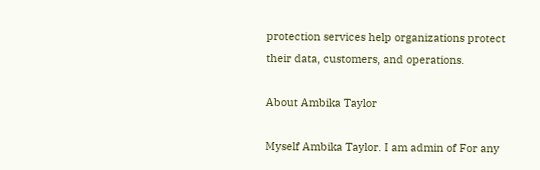protection services help organizations protect their data, customers, and operations.

About Ambika Taylor

Myself Ambika Taylor. I am admin of For any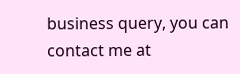business query, you can contact me at